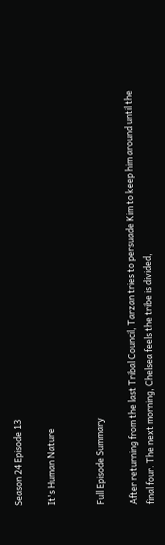Season 24 Episode 13

It's Human Nature


Full Episode Summary

After returning from the last Tribal Council, Tarzan tries to persuade Kim to keep him around until the final four. The next morning, Chelsea feels the tribe is divided,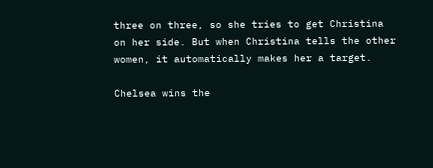three on three, so she tries to get Christina on her side. But when Christina tells the other women, it automatically makes her a target.

Chelsea wins the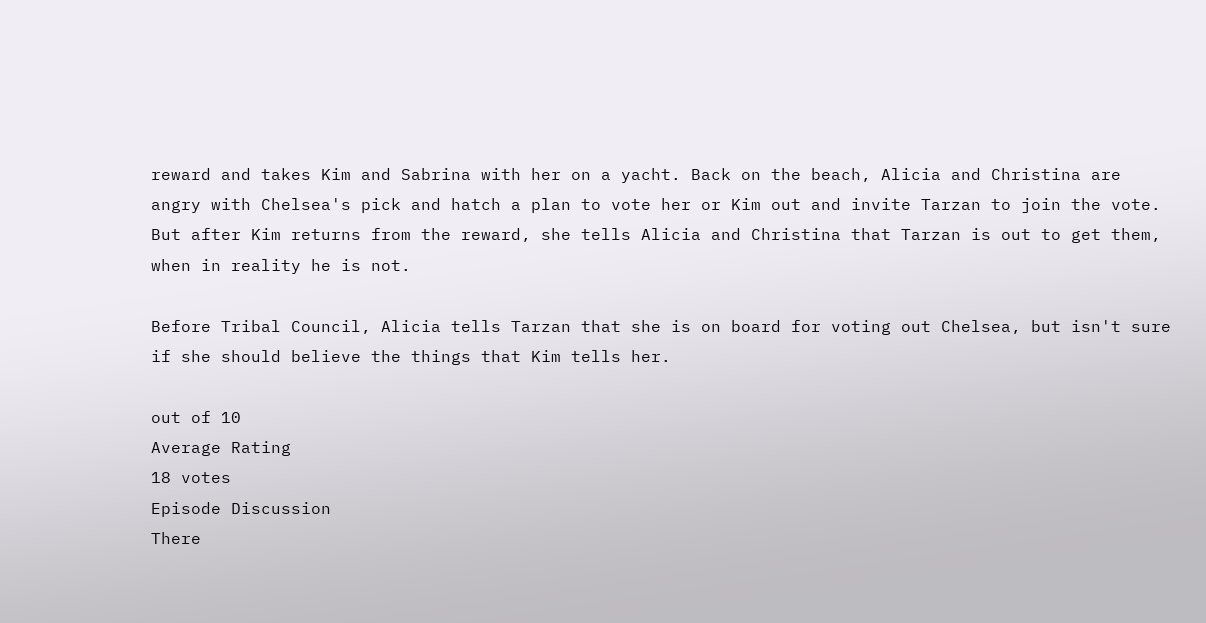reward and takes Kim and Sabrina with her on a yacht. Back on the beach, Alicia and Christina are angry with Chelsea's pick and hatch a plan to vote her or Kim out and invite Tarzan to join the vote. But after Kim returns from the reward, she tells Alicia and Christina that Tarzan is out to get them, when in reality he is not.

Before Tribal Council, Alicia tells Tarzan that she is on board for voting out Chelsea, but isn't sure if she should believe the things that Kim tells her.

out of 10
Average Rating
18 votes
Episode Discussion
There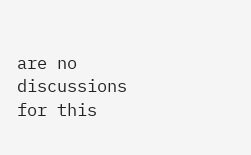are no discussions for this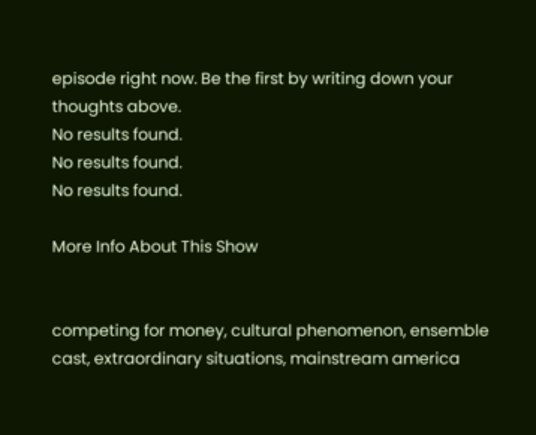episode right now. Be the first by writing down your thoughts above.
No results found.
No results found.
No results found.

More Info About This Show


competing for money, cultural phenomenon, ensemble cast, extraordinary situations, mainstream america